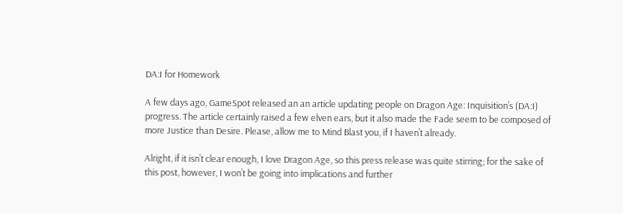DA:I for Homework

A few days ago, GameSpot released an an article updating people on Dragon Age: Inquisition’s (DA:I) progress. The article certainly raised a few elven ears, but it also made the Fade seem to be composed of more Justice than Desire. Please, allow me to Mind Blast you, if I haven’t already.

Alright, if it isn’t clear enough, I love Dragon Age, so this press release was quite stirring; for the sake of this post, however, I won’t be going into implications and further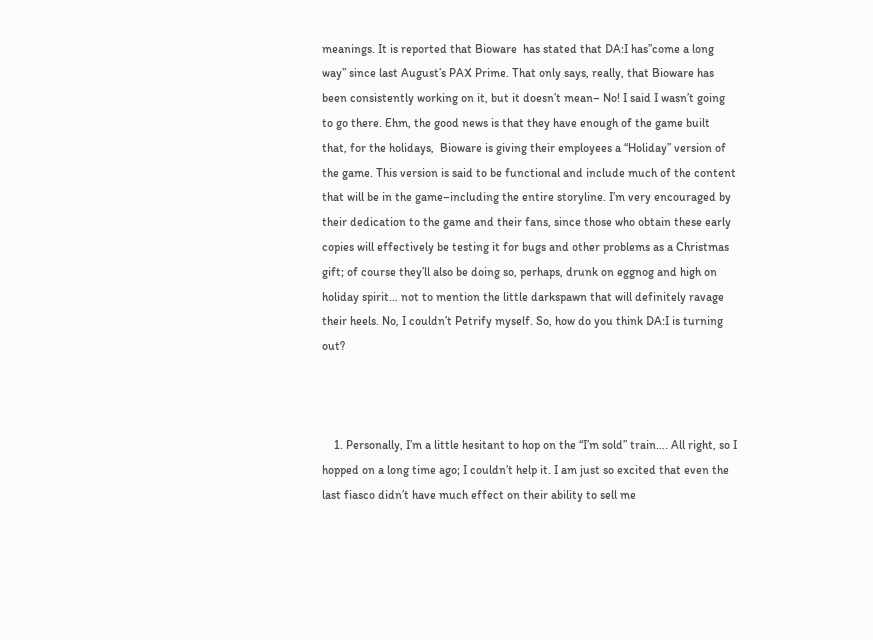meanings. It is reported that Bioware  has stated that DA:I has”come a long way” since last August’s PAX Prime. That only says, really, that Bioware has been consistently working on it, but it doesn’t mean– No! I said I wasn’t going to go there. Ehm, the good news is that they have enough of the game built that, for the holidays,  Bioware is giving their employees a “Holiday” version of the game. This version is said to be functional and include much of the content that will be in the game–including the entire storyline. I’m very encouraged by their dedication to the game and their fans, since those who obtain these early copies will effectively be testing it for bugs and other problems as a Christmas gift; of course they’ll also be doing so, perhaps, drunk on eggnog and high on holiday spirit… not to mention the little darkspawn that will definitely ravage their heels. No, I couldn’t Petrify myself. So, how do you think DA:I is turning out?



    1. Personally, I’m a little hesitant to hop on the “I’m sold” train…. All right, so I hopped on a long time ago; I couldn’t help it. I am just so excited that even the last fiasco didn’t have much effect on their ability to sell me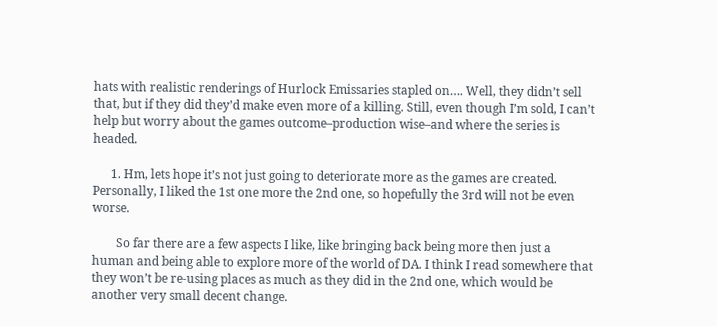hats with realistic renderings of Hurlock Emissaries stapled on…. Well, they didn’t sell that, but if they did they’d make even more of a killing. Still, even though I’m sold, I can’t help but worry about the games outcome–production wise–and where the series is headed.

      1. Hm, lets hope it’s not just going to deteriorate more as the games are created. Personally, I liked the 1st one more the 2nd one, so hopefully the 3rd will not be even worse.

        So far there are a few aspects I like, like bringing back being more then just a human and being able to explore more of the world of DA. I think I read somewhere that they won’t be re-using places as much as they did in the 2nd one, which would be another very small decent change.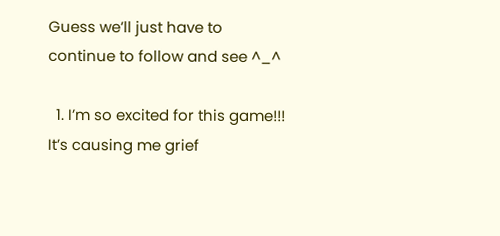Guess we’ll just have to continue to follow and see ^_^

  1. I’m so excited for this game!!! It’s causing me grief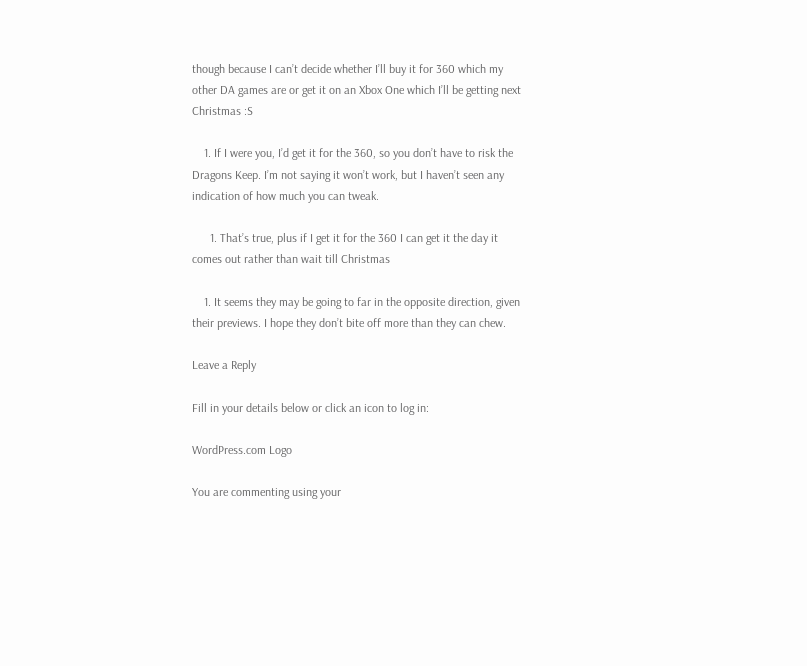though because I can’t decide whether I’ll buy it for 360 which my other DA games are or get it on an Xbox One which I’ll be getting next Christmas :S

    1. If I were you, I’d get it for the 360, so you don’t have to risk the Dragons Keep. I’m not saying it won’t work, but I haven’t seen any indication of how much you can tweak.

      1. That’s true, plus if I get it for the 360 I can get it the day it comes out rather than wait till Christmas

    1. It seems they may be going to far in the opposite direction, given their previews. I hope they don’t bite off more than they can chew.

Leave a Reply

Fill in your details below or click an icon to log in:

WordPress.com Logo

You are commenting using your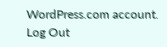WordPress.com account. Log Out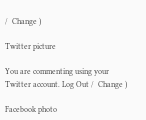/  Change )

Twitter picture

You are commenting using your Twitter account. Log Out /  Change )

Facebook photo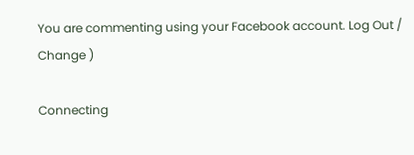You are commenting using your Facebook account. Log Out /  Change )

Connecting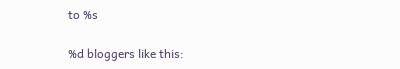to %s

%d bloggers like this: